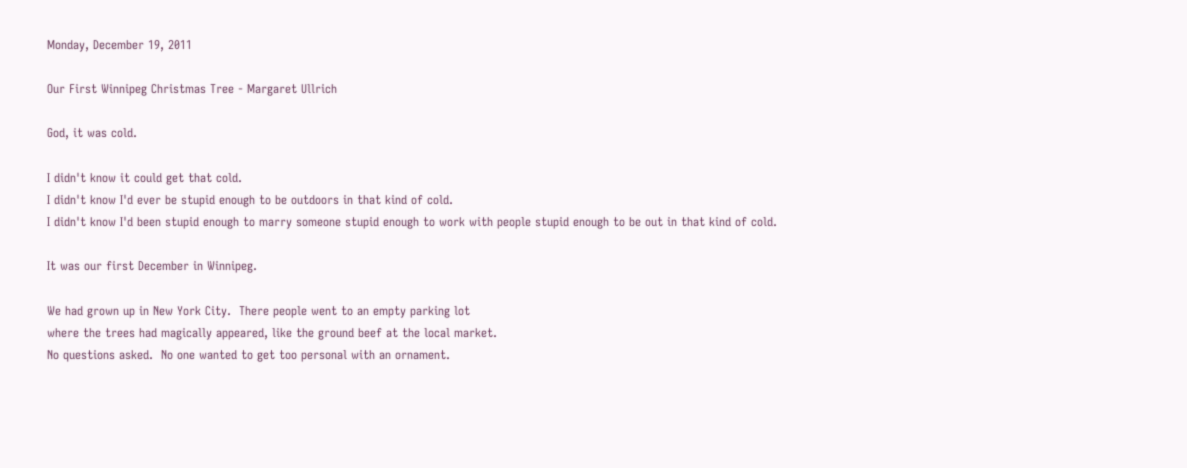Monday, December 19, 2011

Our First Winnipeg Christmas Tree - Margaret Ullrich

God, it was cold.

I didn't know it could get that cold.
I didn't know I'd ever be stupid enough to be outdoors in that kind of cold.
I didn't know I'd been stupid enough to marry someone stupid enough to work with people stupid enough to be out in that kind of cold.

It was our first December in Winnipeg.

We had grown up in New York City.  There people went to an empty parking lot
where the trees had magically appeared, like the ground beef at the local market.
No questions asked.  No one wanted to get too personal with an ornament.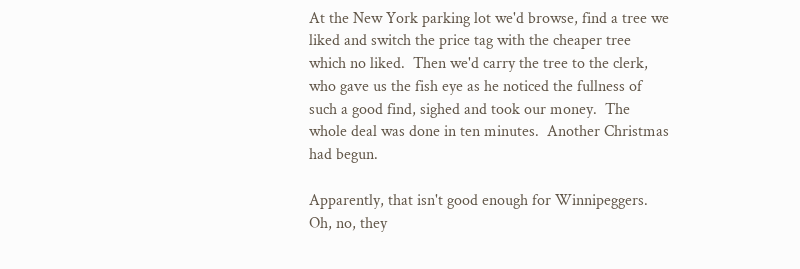At the New York parking lot we'd browse, find a tree we liked and switch the price tag with the cheaper tree which no liked.  Then we'd carry the tree to the clerk, who gave us the fish eye as he noticed the fullness of such a good find, sighed and took our money.  The whole deal was done in ten minutes.  Another Christmas had begun.

Apparently, that isn't good enough for Winnipeggers.
Oh, no, they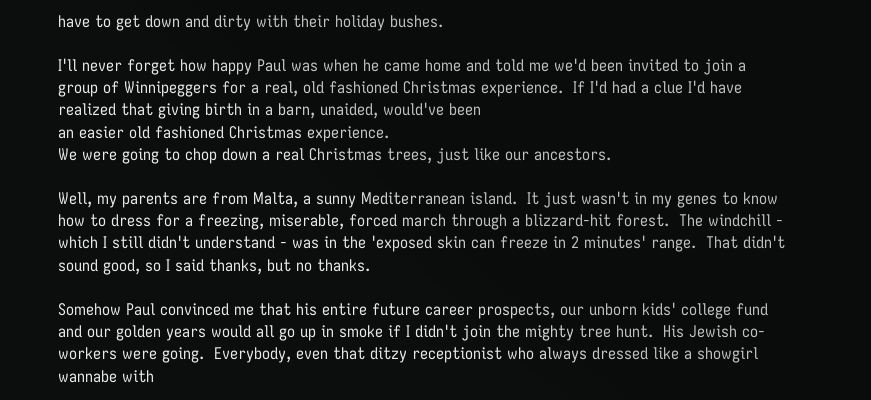have to get down and dirty with their holiday bushes.

I'll never forget how happy Paul was when he came home and told me we'd been invited to join a group of Winnipeggers for a real, old fashioned Christmas experience.  If I'd had a clue I'd have realized that giving birth in a barn, unaided, would've been
an easier old fashioned Christmas experience.
We were going to chop down a real Christmas trees, just like our ancestors.

Well, my parents are from Malta, a sunny Mediterranean island.  It just wasn't in my genes to know how to dress for a freezing, miserable, forced march through a blizzard-hit forest.  The windchill - which I still didn't understand - was in the 'exposed skin can freeze in 2 minutes' range.  That didn't sound good, so I said thanks, but no thanks.

Somehow Paul convinced me that his entire future career prospects, our unborn kids' college fund and our golden years would all go up in smoke if I didn't join the mighty tree hunt.  His Jewish co-workers were going.  Everybody, even that ditzy receptionist who always dressed like a showgirl wannabe with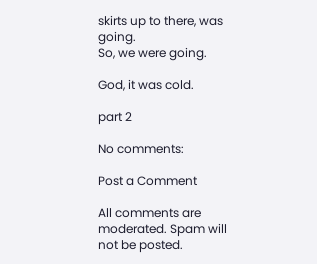skirts up to there, was going.
So, we were going.

God, it was cold.

part 2

No comments:

Post a Comment

All comments are moderated. Spam will not be posted.